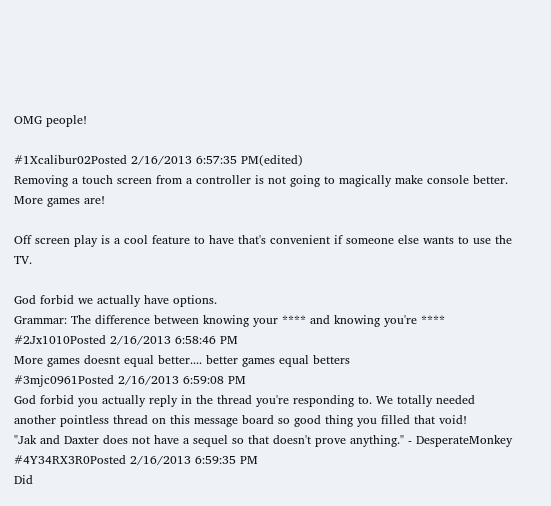OMG people!

#1Xcalibur02Posted 2/16/2013 6:57:35 PM(edited)
Removing a touch screen from a controller is not going to magically make console better. More games are!

Off screen play is a cool feature to have that's convenient if someone else wants to use the TV.

God forbid we actually have options.
Grammar: The difference between knowing your **** and knowing you're ****
#2Jx1010Posted 2/16/2013 6:58:46 PM
More games doesnt equal better.... better games equal betters
#3mjc0961Posted 2/16/2013 6:59:08 PM
God forbid you actually reply in the thread you're responding to. We totally needed another pointless thread on this message board so good thing you filled that void!
"Jak and Daxter does not have a sequel so that doesn't prove anything." - DesperateMonkey
#4Y34RX3R0Posted 2/16/2013 6:59:35 PM
Did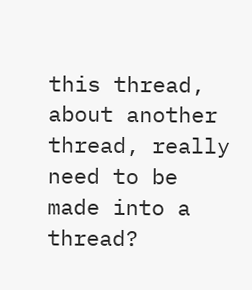this thread, about another thread, really need to be made into a thread?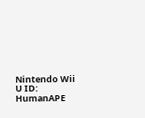Nintendo Wii U ID: HumanAPE